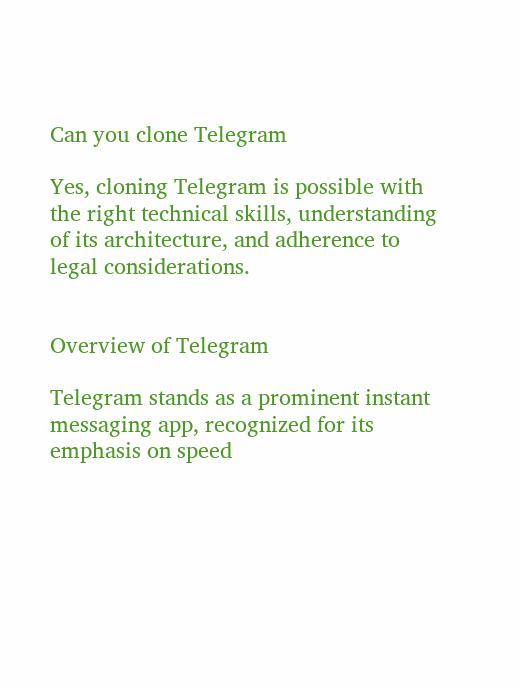Can you clone Telegram

Yes, cloning Telegram is possible with the right technical skills, understanding of its architecture, and adherence to legal considerations.


Overview of Telegram

Telegram stands as a prominent instant messaging app, recognized for its emphasis on speed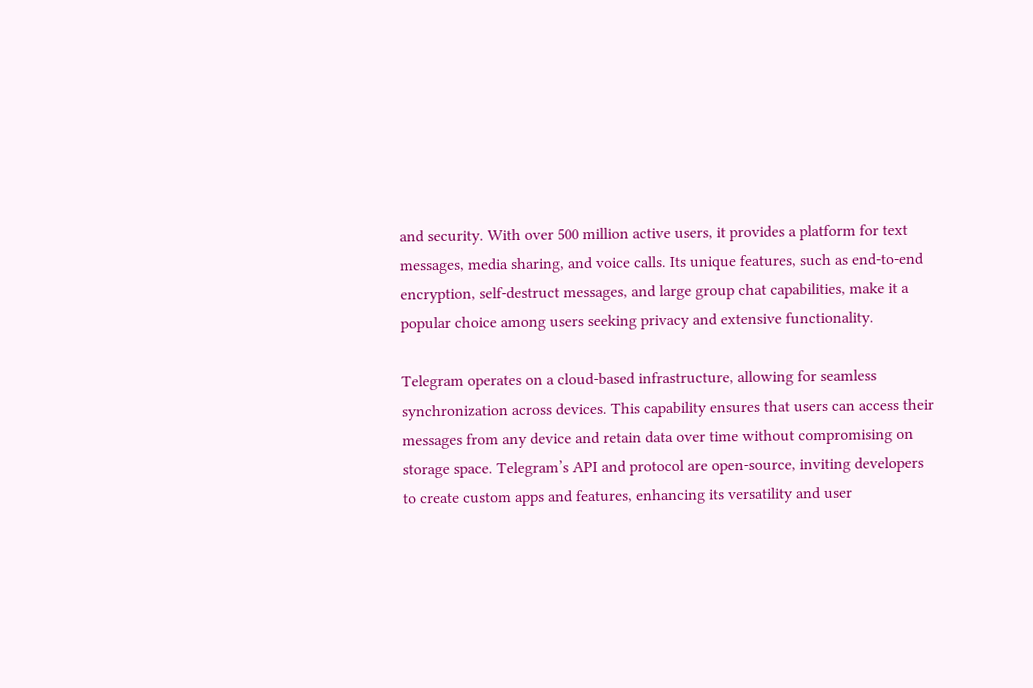and security. With over 500 million active users, it provides a platform for text messages, media sharing, and voice calls. Its unique features, such as end-to-end encryption, self-destruct messages, and large group chat capabilities, make it a popular choice among users seeking privacy and extensive functionality.

Telegram operates on a cloud-based infrastructure, allowing for seamless synchronization across devices. This capability ensures that users can access their messages from any device and retain data over time without compromising on storage space. Telegram’s API and protocol are open-source, inviting developers to create custom apps and features, enhancing its versatility and user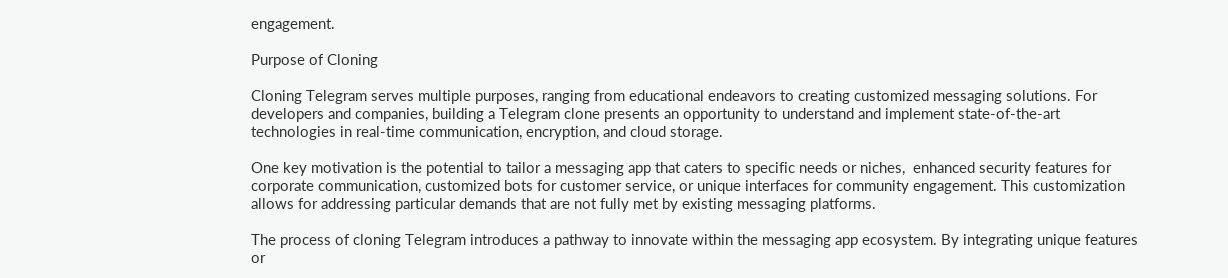engagement.

Purpose of Cloning

Cloning Telegram serves multiple purposes, ranging from educational endeavors to creating customized messaging solutions. For developers and companies, building a Telegram clone presents an opportunity to understand and implement state-of-the-art technologies in real-time communication, encryption, and cloud storage.

One key motivation is the potential to tailor a messaging app that caters to specific needs or niches,  enhanced security features for corporate communication, customized bots for customer service, or unique interfaces for community engagement. This customization allows for addressing particular demands that are not fully met by existing messaging platforms.

The process of cloning Telegram introduces a pathway to innovate within the messaging app ecosystem. By integrating unique features or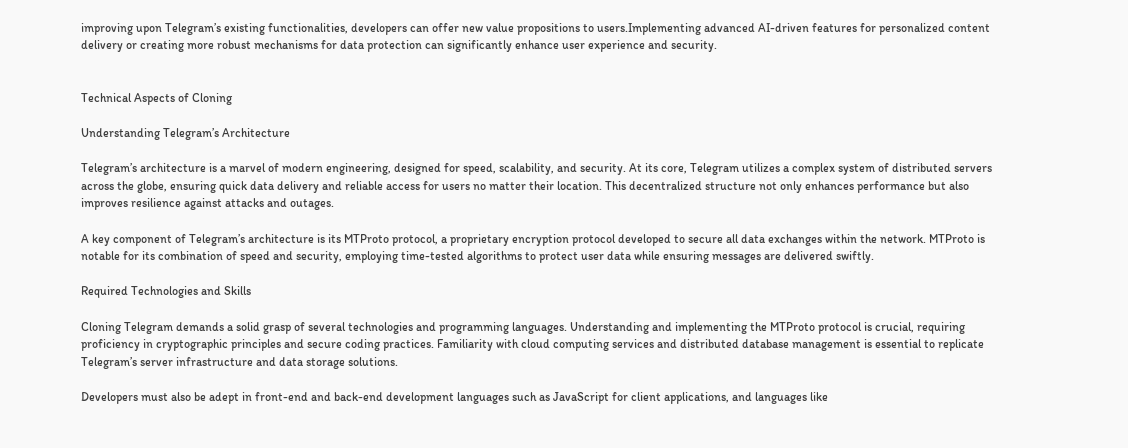improving upon Telegram’s existing functionalities, developers can offer new value propositions to users.Implementing advanced AI-driven features for personalized content delivery or creating more robust mechanisms for data protection can significantly enhance user experience and security.


Technical Aspects of Cloning

Understanding Telegram’s Architecture

Telegram’s architecture is a marvel of modern engineering, designed for speed, scalability, and security. At its core, Telegram utilizes a complex system of distributed servers across the globe, ensuring quick data delivery and reliable access for users no matter their location. This decentralized structure not only enhances performance but also improves resilience against attacks and outages.

A key component of Telegram’s architecture is its MTProto protocol, a proprietary encryption protocol developed to secure all data exchanges within the network. MTProto is notable for its combination of speed and security, employing time-tested algorithms to protect user data while ensuring messages are delivered swiftly.

Required Technologies and Skills

Cloning Telegram demands a solid grasp of several technologies and programming languages. Understanding and implementing the MTProto protocol is crucial, requiring proficiency in cryptographic principles and secure coding practices. Familiarity with cloud computing services and distributed database management is essential to replicate Telegram’s server infrastructure and data storage solutions.

Developers must also be adept in front-end and back-end development languages such as JavaScript for client applications, and languages like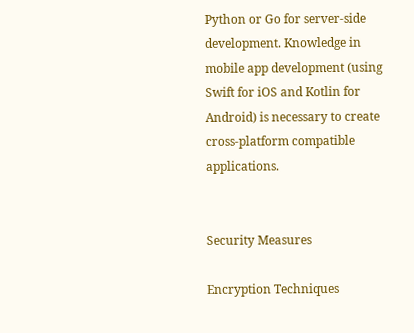Python or Go for server-side development. Knowledge in mobile app development (using Swift for iOS and Kotlin for Android) is necessary to create cross-platform compatible applications.


Security Measures

Encryption Techniques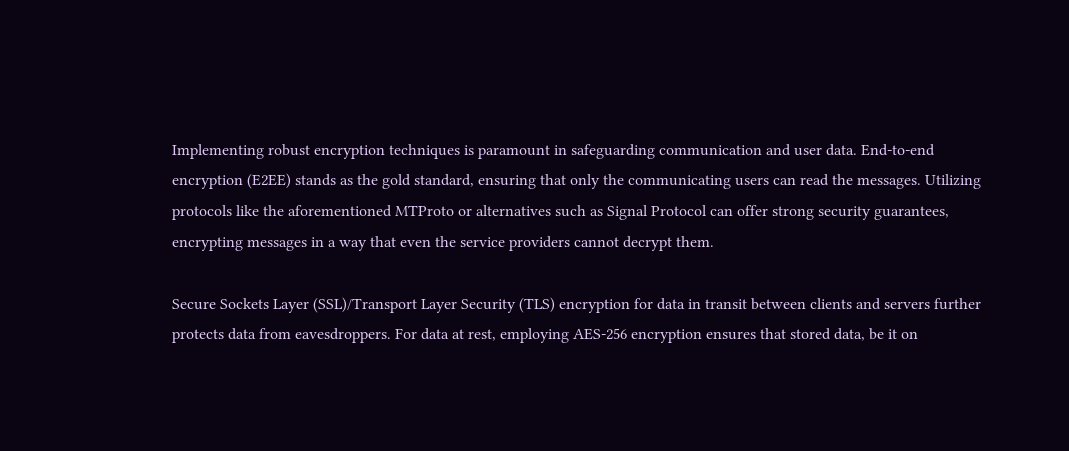Implementing robust encryption techniques is paramount in safeguarding communication and user data. End-to-end encryption (E2EE) stands as the gold standard, ensuring that only the communicating users can read the messages. Utilizing protocols like the aforementioned MTProto or alternatives such as Signal Protocol can offer strong security guarantees, encrypting messages in a way that even the service providers cannot decrypt them.

Secure Sockets Layer (SSL)/Transport Layer Security (TLS) encryption for data in transit between clients and servers further protects data from eavesdroppers. For data at rest, employing AES-256 encryption ensures that stored data, be it on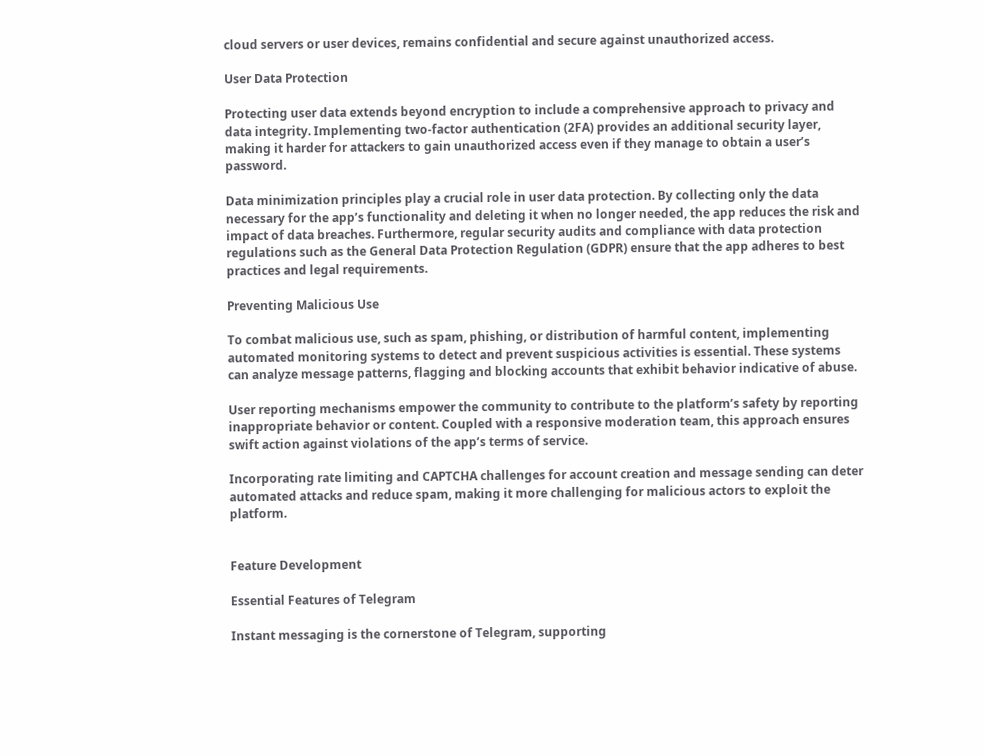cloud servers or user devices, remains confidential and secure against unauthorized access.

User Data Protection

Protecting user data extends beyond encryption to include a comprehensive approach to privacy and data integrity. Implementing two-factor authentication (2FA) provides an additional security layer, making it harder for attackers to gain unauthorized access even if they manage to obtain a user’s password.

Data minimization principles play a crucial role in user data protection. By collecting only the data necessary for the app’s functionality and deleting it when no longer needed, the app reduces the risk and impact of data breaches. Furthermore, regular security audits and compliance with data protection regulations such as the General Data Protection Regulation (GDPR) ensure that the app adheres to best practices and legal requirements.

Preventing Malicious Use

To combat malicious use, such as spam, phishing, or distribution of harmful content, implementing automated monitoring systems to detect and prevent suspicious activities is essential. These systems can analyze message patterns, flagging and blocking accounts that exhibit behavior indicative of abuse.

User reporting mechanisms empower the community to contribute to the platform’s safety by reporting inappropriate behavior or content. Coupled with a responsive moderation team, this approach ensures swift action against violations of the app’s terms of service.

Incorporating rate limiting and CAPTCHA challenges for account creation and message sending can deter automated attacks and reduce spam, making it more challenging for malicious actors to exploit the platform.


Feature Development

Essential Features of Telegram

Instant messaging is the cornerstone of Telegram, supporting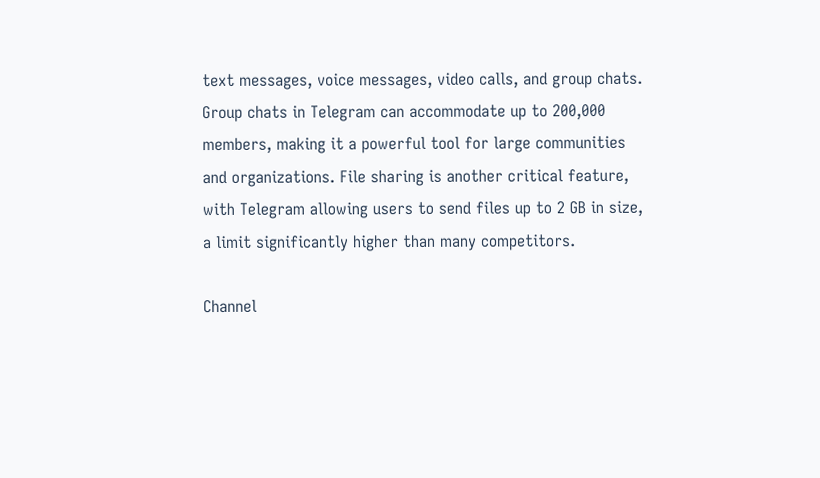text messages, voice messages, video calls, and group chats. Group chats in Telegram can accommodate up to 200,000 members, making it a powerful tool for large communities and organizations. File sharing is another critical feature, with Telegram allowing users to send files up to 2 GB in size, a limit significantly higher than many competitors.

Channel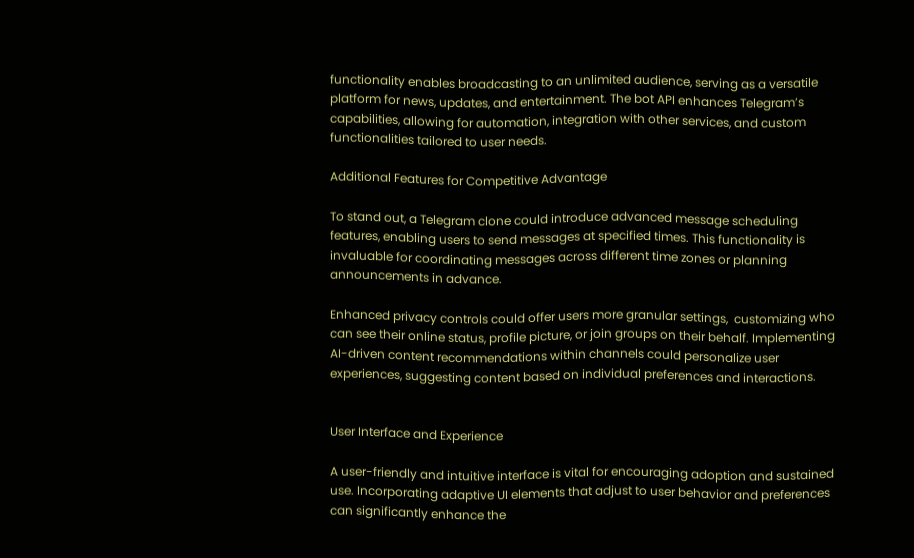functionality enables broadcasting to an unlimited audience, serving as a versatile platform for news, updates, and entertainment. The bot API enhances Telegram’s capabilities, allowing for automation, integration with other services, and custom functionalities tailored to user needs.

Additional Features for Competitive Advantage

To stand out, a Telegram clone could introduce advanced message scheduling features, enabling users to send messages at specified times. This functionality is invaluable for coordinating messages across different time zones or planning announcements in advance.

Enhanced privacy controls could offer users more granular settings,  customizing who can see their online status, profile picture, or join groups on their behalf. Implementing AI-driven content recommendations within channels could personalize user experiences, suggesting content based on individual preferences and interactions.


User Interface and Experience

A user-friendly and intuitive interface is vital for encouraging adoption and sustained use. Incorporating adaptive UI elements that adjust to user behavior and preferences can significantly enhance the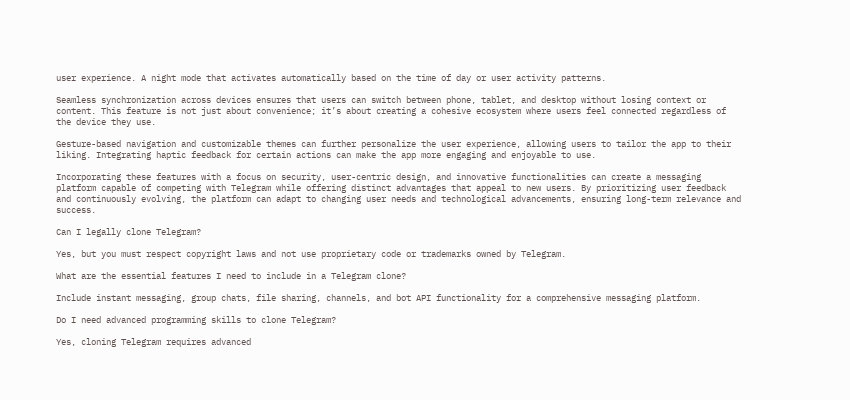user experience. A night mode that activates automatically based on the time of day or user activity patterns.

Seamless synchronization across devices ensures that users can switch between phone, tablet, and desktop without losing context or content. This feature is not just about convenience; it’s about creating a cohesive ecosystem where users feel connected regardless of the device they use.

Gesture-based navigation and customizable themes can further personalize the user experience, allowing users to tailor the app to their liking. Integrating haptic feedback for certain actions can make the app more engaging and enjoyable to use.

Incorporating these features with a focus on security, user-centric design, and innovative functionalities can create a messaging platform capable of competing with Telegram while offering distinct advantages that appeal to new users. By prioritizing user feedback and continuously evolving, the platform can adapt to changing user needs and technological advancements, ensuring long-term relevance and success.

Can I legally clone Telegram?

Yes, but you must respect copyright laws and not use proprietary code or trademarks owned by Telegram.

What are the essential features I need to include in a Telegram clone?

Include instant messaging, group chats, file sharing, channels, and bot API functionality for a comprehensive messaging platform.

Do I need advanced programming skills to clone Telegram?

Yes, cloning Telegram requires advanced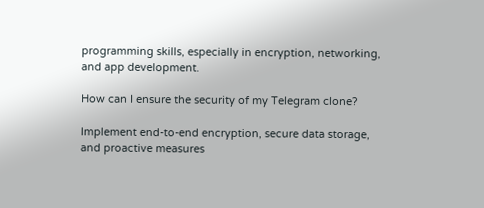programming skills, especially in encryption, networking, and app development.

How can I ensure the security of my Telegram clone?

Implement end-to-end encryption, secure data storage, and proactive measures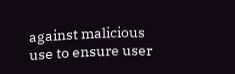against malicious use to ensure user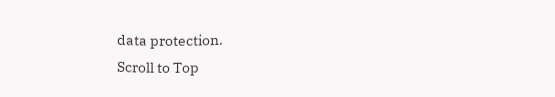data protection.
Scroll to Top